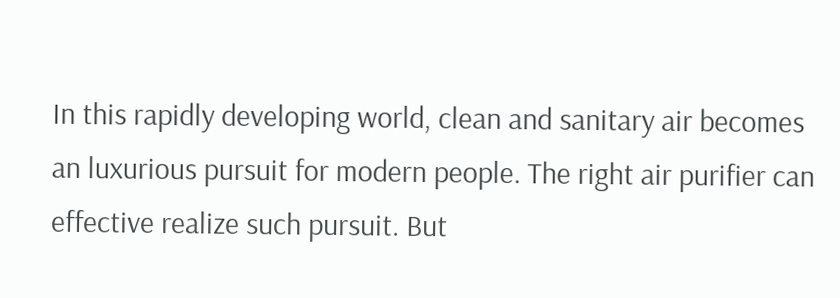In this rapidly developing world, clean and sanitary air becomes an luxurious pursuit for modern people. The right air purifier can effective realize such pursuit. But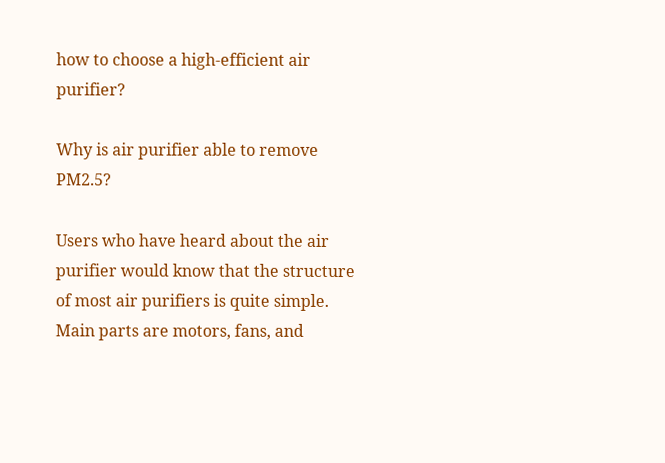how to choose a high-efficient air purifier?

Why is air purifier able to remove PM2.5?

Users who have heard about the air purifier would know that the structure of most air purifiers is quite simple. Main parts are motors, fans, and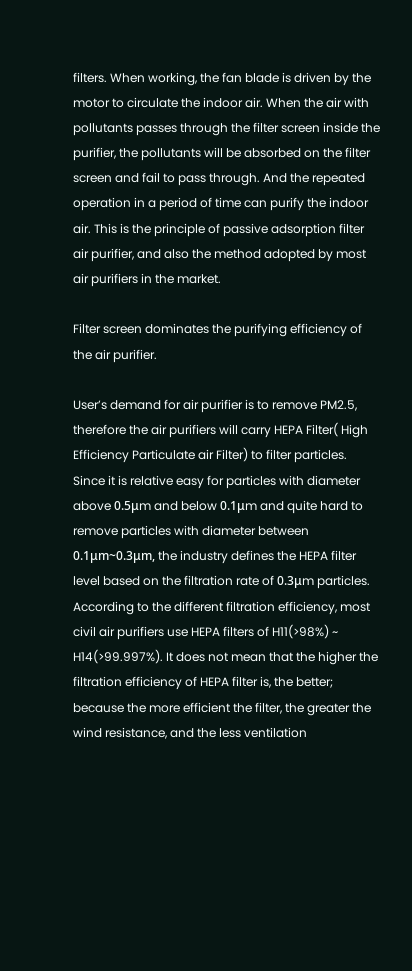filters. When working, the fan blade is driven by the motor to circulate the indoor air. When the air with pollutants passes through the filter screen inside the purifier, the pollutants will be absorbed on the filter screen and fail to pass through. And the repeated operation in a period of time can purify the indoor air. This is the principle of passive adsorption filter air purifier, and also the method adopted by most air purifiers in the market.

Filter screen dominates the purifying efficiency of the air purifier.

User’s demand for air purifier is to remove PM2.5, therefore the air purifiers will carry HEPA Filter( High Efficiency Particulate air Filter) to filter particles. Since it is relative easy for particles with diameter above 0.5μm and below 0.1μm and quite hard to remove particles with diameter between 0.1μm~0.3μm, the industry defines the HEPA filter level based on the filtration rate of 0.3μm particles. According to the different filtration efficiency, most civil air purifiers use HEPA filters of H11(>98%) ~ H14(>99.997%). It does not mean that the higher the filtration efficiency of HEPA filter is, the better; because the more efficient the filter, the greater the wind resistance, and the less ventilation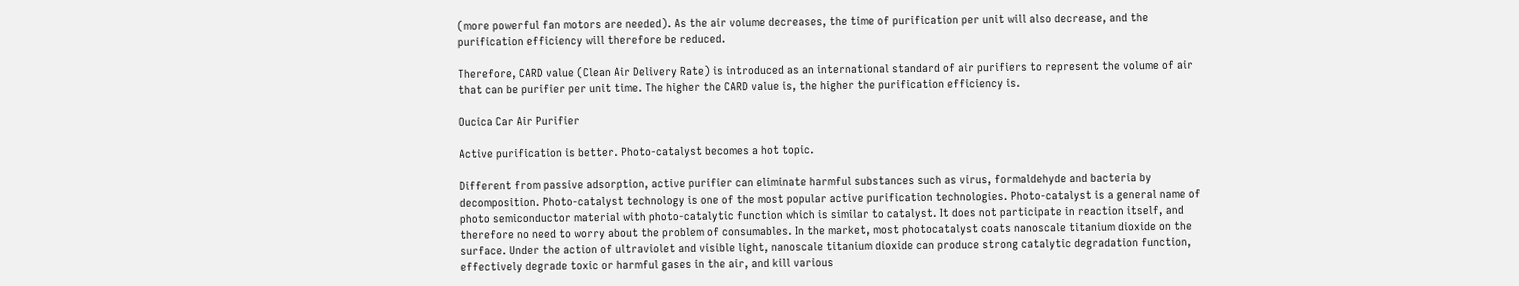(more powerful fan motors are needed). As the air volume decreases, the time of purification per unit will also decrease, and the purification efficiency will therefore be reduced.

Therefore, CARD value (Clean Air Delivery Rate) is introduced as an international standard of air purifiers to represent the volume of air that can be purifier per unit time. The higher the CARD value is, the higher the purification efficiency is.

Oucica Car Air Purifier

Active purification is better. Photo-catalyst becomes a hot topic.

Different from passive adsorption, active purifier can eliminate harmful substances such as virus, formaldehyde and bacteria by decomposition. Photo-catalyst technology is one of the most popular active purification technologies. Photo-catalyst is a general name of photo semiconductor material with photo-catalytic function which is similar to catalyst. It does not participate in reaction itself, and therefore no need to worry about the problem of consumables. In the market, most photocatalyst coats nanoscale titanium dioxide on the surface. Under the action of ultraviolet and visible light, nanoscale titanium dioxide can produce strong catalytic degradation function, effectively degrade toxic or harmful gases in the air, and kill various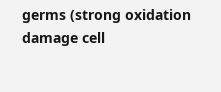germs (strong oxidation damage cell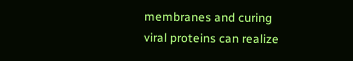membranes and curing viral proteins can realize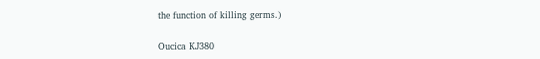the function of killing germs.)

Oucica KJ380